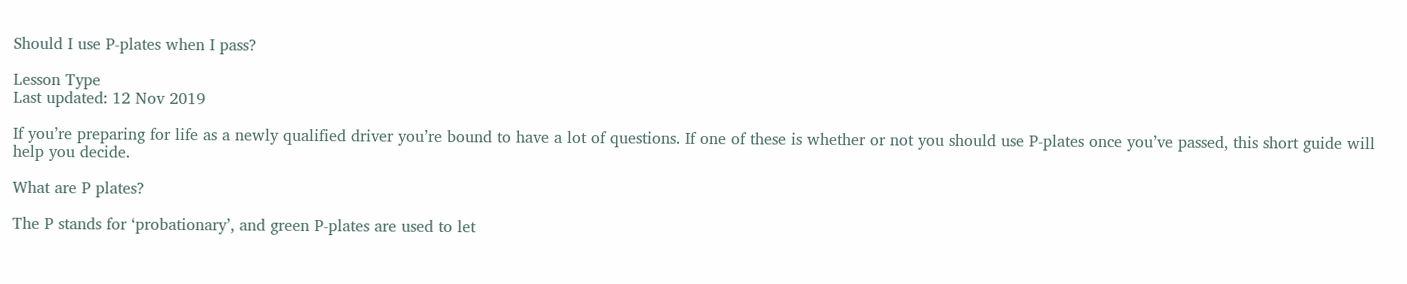Should I use P-plates when I pass?

Lesson Type
Last updated: 12 Nov 2019

If you’re preparing for life as a newly qualified driver you’re bound to have a lot of questions. If one of these is whether or not you should use P-plates once you’ve passed, this short guide will help you decide.

What are P plates?

The P stands for ‘probationary’, and green P-plates are used to let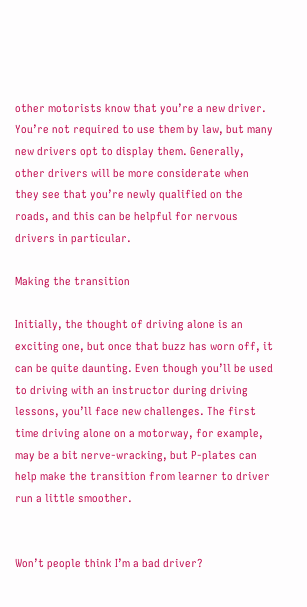other motorists know that you’re a new driver. You’re not required to use them by law, but many new drivers opt to display them. Generally, other drivers will be more considerate when they see that you’re newly qualified on the roads, and this can be helpful for nervous drivers in particular.

Making the transition

Initially, the thought of driving alone is an exciting one, but once that buzz has worn off, it can be quite daunting. Even though you’ll be used to driving with an instructor during driving lessons, you’ll face new challenges. The first time driving alone on a motorway, for example, may be a bit nerve-wracking, but P-plates can help make the transition from learner to driver run a little smoother.


Won’t people think I’m a bad driver?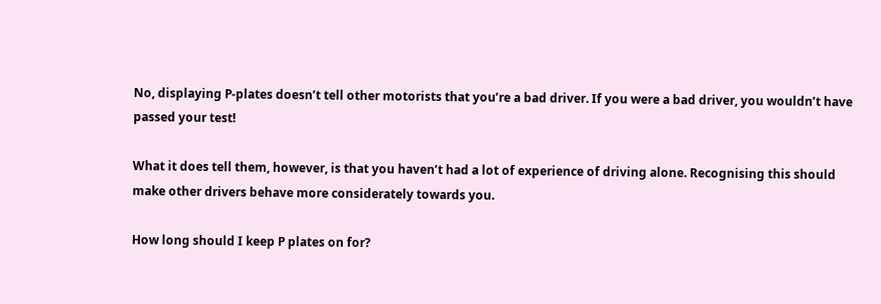No, displaying P-plates doesn’t tell other motorists that you’re a bad driver. If you were a bad driver, you wouldn’t have passed your test!

What it does tell them, however, is that you haven’t had a lot of experience of driving alone. Recognising this should make other drivers behave more considerately towards you.

How long should I keep P plates on for?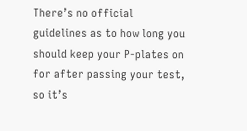There’s no official guidelines as to how long you should keep your P-plates on for after passing your test, so it’s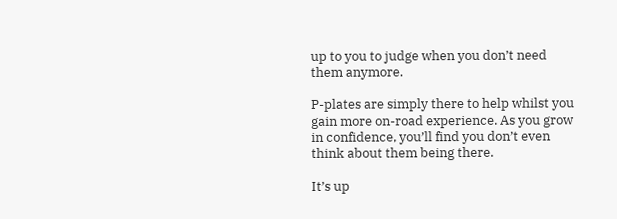up to you to judge when you don’t need them anymore.

P-plates are simply there to help whilst you gain more on-road experience. As you grow in confidence, you’ll find you don’t even think about them being there.

It’s up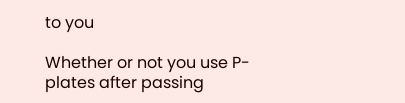to you

Whether or not you use P-plates after passing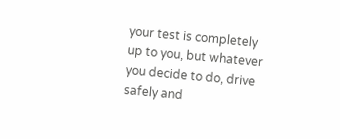your test is completely up to you, but whatever you decide to do, drive safely and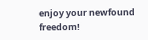enjoy your newfound freedom!